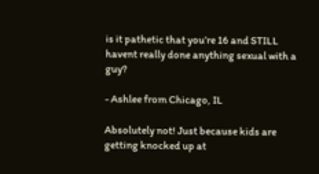is it pathetic that you’re 16 and STILL havent really done anything sexual with a guy?

- Ashlee from Chicago, IL

Absolutely not! Just because kids are getting knocked up at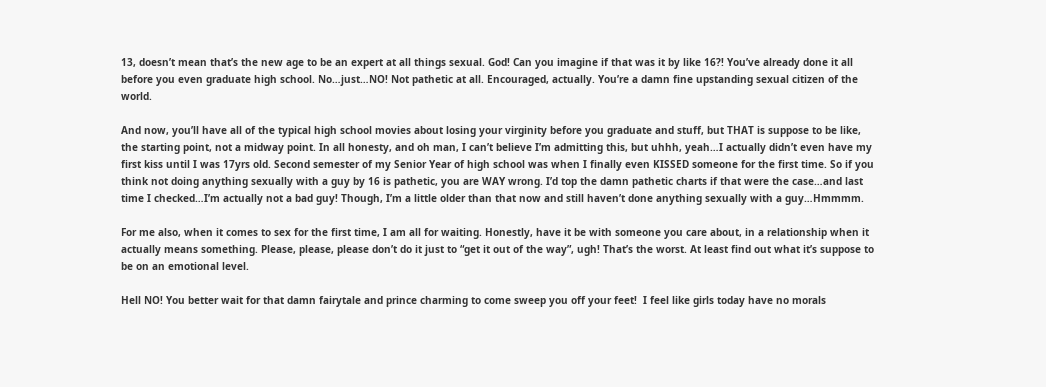13, doesn’t mean that’s the new age to be an expert at all things sexual. God! Can you imagine if that was it by like 16?! You’ve already done it all before you even graduate high school. No…just…NO! Not pathetic at all. Encouraged, actually. You’re a damn fine upstanding sexual citizen of the world.

And now, you’ll have all of the typical high school movies about losing your virginity before you graduate and stuff, but THAT is suppose to be like, the starting point, not a midway point. In all honesty, and oh man, I can’t believe I’m admitting this, but uhhh, yeah…I actually didn’t even have my first kiss until I was 17yrs old. Second semester of my Senior Year of high school was when I finally even KISSED someone for the first time. So if you think not doing anything sexually with a guy by 16 is pathetic, you are WAY wrong. I’d top the damn pathetic charts if that were the case…and last time I checked…I’m actually not a bad guy! Though, I’m a little older than that now and still haven’t done anything sexually with a guy…Hmmmm.

For me also, when it comes to sex for the first time, I am all for waiting. Honestly, have it be with someone you care about, in a relationship when it actually means something. Please, please, please don’t do it just to “get it out of the way”, ugh! That’s the worst. At least find out what it’s suppose to be on an emotional level.

Hell NO! You better wait for that damn fairytale and prince charming to come sweep you off your feet!  I feel like girls today have no morals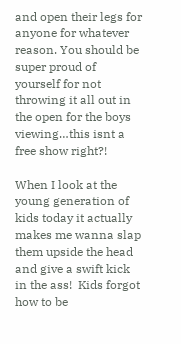and open their legs for anyone for whatever reason. You should be super proud of yourself for not throwing it all out in the open for the boys viewing…this isnt a free show right?!

When I look at the young generation of kids today it actually makes me wanna slap them upside the head and give a swift kick in the ass!  Kids forgot how to be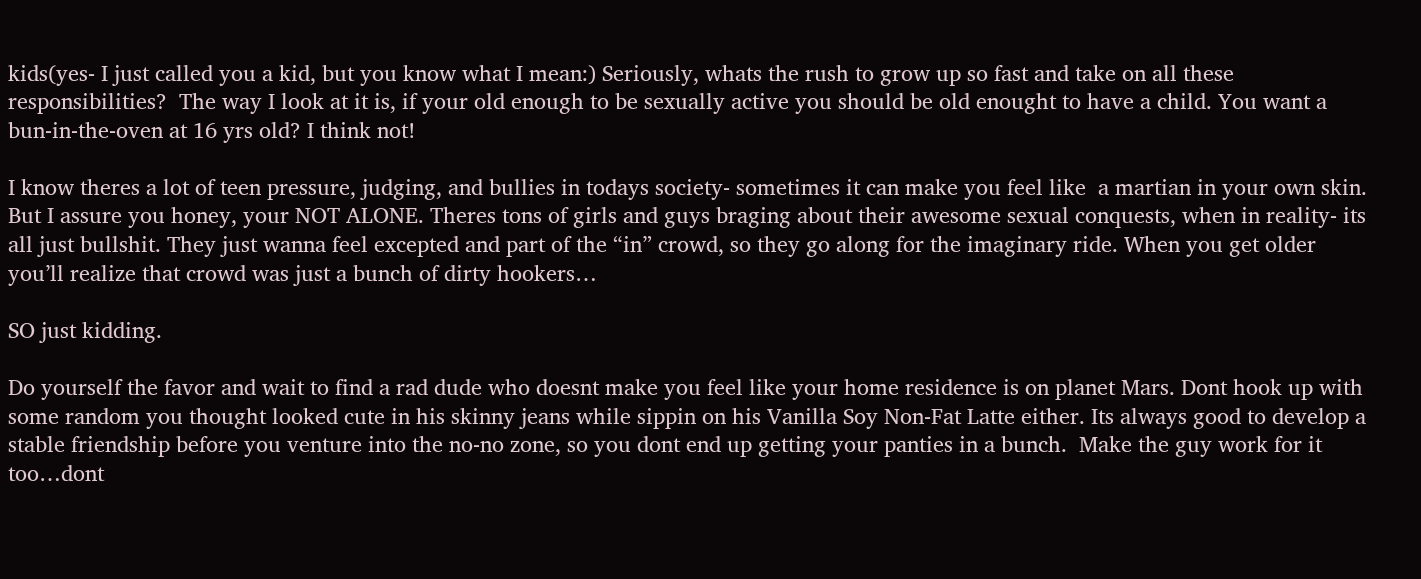kids(yes- I just called you a kid, but you know what I mean:) Seriously, whats the rush to grow up so fast and take on all these responsibilities?  The way I look at it is, if your old enough to be sexually active you should be old enought to have a child. You want a bun-in-the-oven at 16 yrs old? I think not!

I know theres a lot of teen pressure, judging, and bullies in todays society- sometimes it can make you feel like  a martian in your own skin.  But I assure you honey, your NOT ALONE. Theres tons of girls and guys braging about their awesome sexual conquests, when in reality- its all just bullshit. They just wanna feel excepted and part of the “in” crowd, so they go along for the imaginary ride. When you get older you’ll realize that crowd was just a bunch of dirty hookers…

SO just kidding.

Do yourself the favor and wait to find a rad dude who doesnt make you feel like your home residence is on planet Mars. Dont hook up with some random you thought looked cute in his skinny jeans while sippin on his Vanilla Soy Non-Fat Latte either. Its always good to develop a stable friendship before you venture into the no-no zone, so you dont end up getting your panties in a bunch.  Make the guy work for it too…dont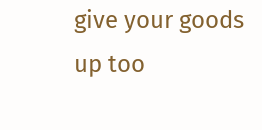give your goods up too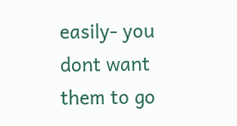easily- you dont want them to go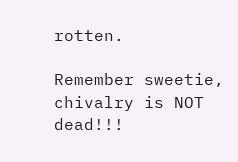rotten.

Remember sweetie,  chivalry is NOT dead!!!